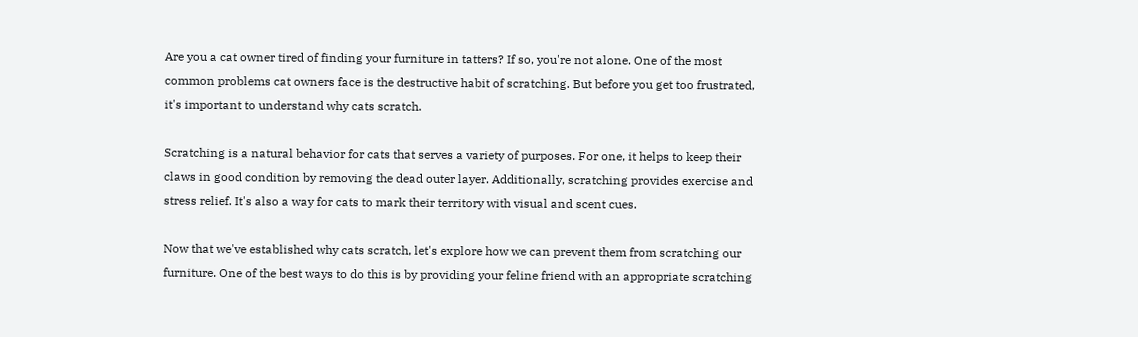Are you a cat owner tired of finding your furniture in tatters? If so, you're not alone. One of the most common problems cat owners face is the destructive habit of scratching. But before you get too frustrated, it's important to understand why cats scratch.

Scratching is a natural behavior for cats that serves a variety of purposes. For one, it helps to keep their claws in good condition by removing the dead outer layer. Additionally, scratching provides exercise and stress relief. It's also a way for cats to mark their territory with visual and scent cues.

Now that we've established why cats scratch, let's explore how we can prevent them from scratching our furniture. One of the best ways to do this is by providing your feline friend with an appropriate scratching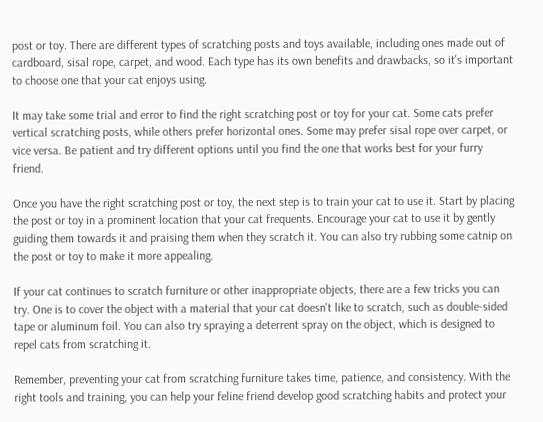post or toy. There are different types of scratching posts and toys available, including ones made out of cardboard, sisal rope, carpet, and wood. Each type has its own benefits and drawbacks, so it's important to choose one that your cat enjoys using.

It may take some trial and error to find the right scratching post or toy for your cat. Some cats prefer vertical scratching posts, while others prefer horizontal ones. Some may prefer sisal rope over carpet, or vice versa. Be patient and try different options until you find the one that works best for your furry friend.

Once you have the right scratching post or toy, the next step is to train your cat to use it. Start by placing the post or toy in a prominent location that your cat frequents. Encourage your cat to use it by gently guiding them towards it and praising them when they scratch it. You can also try rubbing some catnip on the post or toy to make it more appealing.

If your cat continues to scratch furniture or other inappropriate objects, there are a few tricks you can try. One is to cover the object with a material that your cat doesn't like to scratch, such as double-sided tape or aluminum foil. You can also try spraying a deterrent spray on the object, which is designed to repel cats from scratching it.

Remember, preventing your cat from scratching furniture takes time, patience, and consistency. With the right tools and training, you can help your feline friend develop good scratching habits and protect your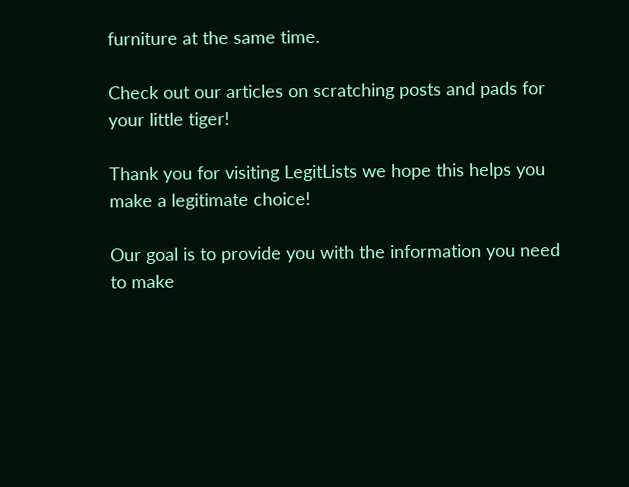furniture at the same time.

Check out our articles on scratching posts and pads for your little tiger!

Thank you for visiting LegitLists we hope this helps you make a legitimate choice!

Our goal is to provide you with the information you need to make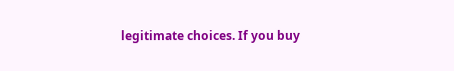legitimate choices. If you buy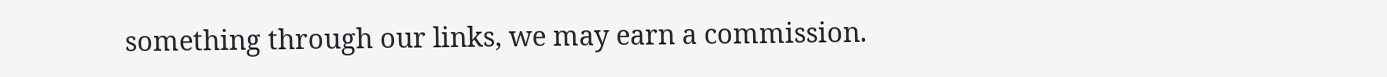something through our links, we may earn a commission.